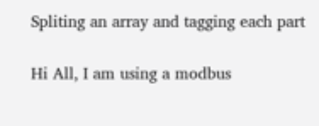Spliting an array and tagging each part

Hi All, I am using a modbus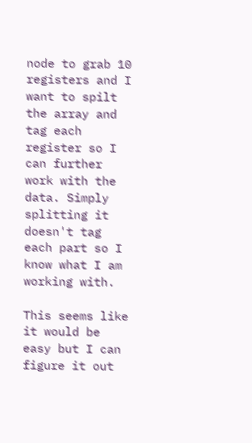node to grab 10 registers and I want to spilt the array and tag each register so I can further work with the data. Simply splitting it doesn't tag each part so I know what I am working with.

This seems like it would be easy but I can figure it out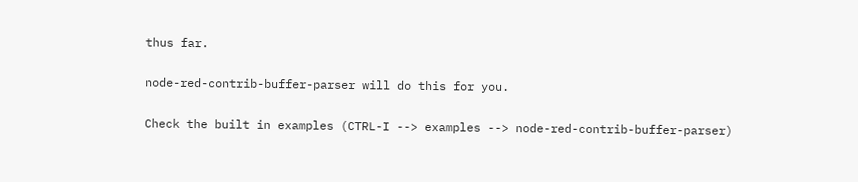thus far.

node-red-contrib-buffer-parser will do this for you.

Check the built in examples (CTRL-I --> examples --> node-red-contrib-buffer-parser)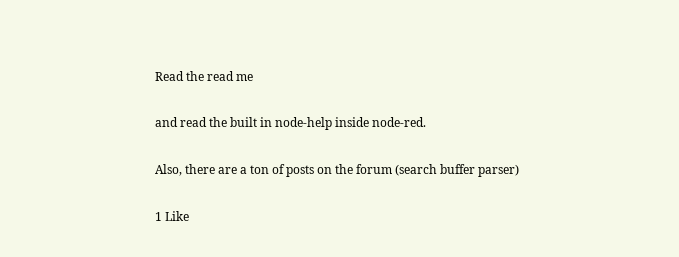Read the read me

and read the built in node-help inside node-red.

Also, there are a ton of posts on the forum (search buffer parser)

1 Like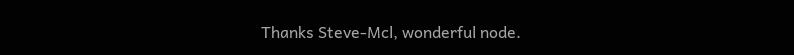Thanks Steve-Mcl, wonderful node.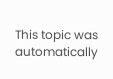This topic was automatically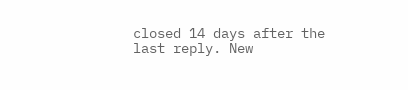closed 14 days after the last reply. New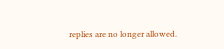replies are no longer allowed.